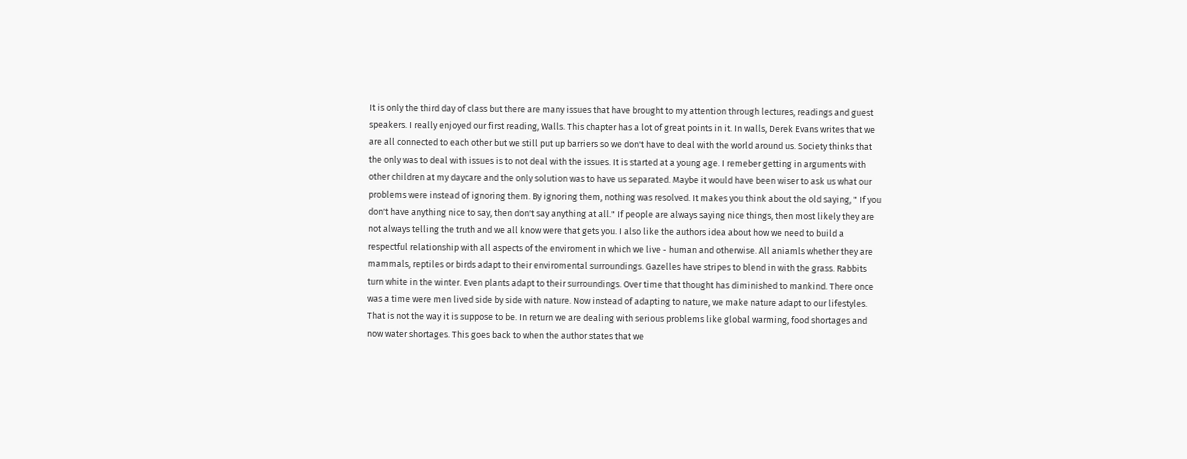It is only the third day of class but there are many issues that have brought to my attention through lectures, readings and guest speakers. I really enjoyed our first reading, Walls. This chapter has a lot of great points in it. In walls, Derek Evans writes that we are all connected to each other but we still put up barriers so we don't have to deal with the world around us. Society thinks that the only was to deal with issues is to not deal with the issues. It is started at a young age. I remeber getting in arguments with other children at my daycare and the only solution was to have us separated. Maybe it would have been wiser to ask us what our problems were instead of ignoring them. By ignoring them, nothing was resolved. It makes you think about the old saying, " If you don't have anything nice to say, then don't say anything at all." If people are always saying nice things, then most likely they are not always telling the truth and we all know were that gets you. I also like the authors idea about how we need to build a respectful relationship with all aspects of the enviroment in which we live - human and otherwise. All aniamls whether they are mammals, reptiles or birds adapt to their enviromental surroundings. Gazelles have stripes to blend in with the grass. Rabbits turn white in the winter. Even plants adapt to their surroundings. Over time that thought has diminished to mankind. There once was a time were men lived side by side with nature. Now instead of adapting to nature, we make nature adapt to our lifestyles. That is not the way it is suppose to be. In return we are dealing with serious problems like global warming, food shortages and now water shortages. This goes back to when the author states that we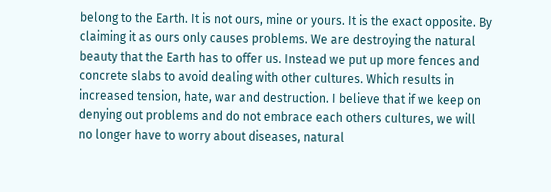belong to the Earth. It is not ours, mine or yours. It is the exact opposite. By claiming it as ours only causes problems. We are destroying the natural beauty that the Earth has to offer us. Instead we put up more fences and concrete slabs to avoid dealing with other cultures. Which results in increased tension, hate, war and destruction. I believe that if we keep on denying out problems and do not embrace each others cultures, we will no longer have to worry about diseases, natural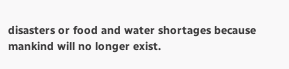disasters or food and water shortages because mankind will no longer exist.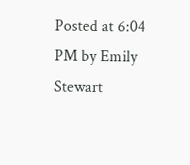Posted at 6:04 PM by Emily Stewart